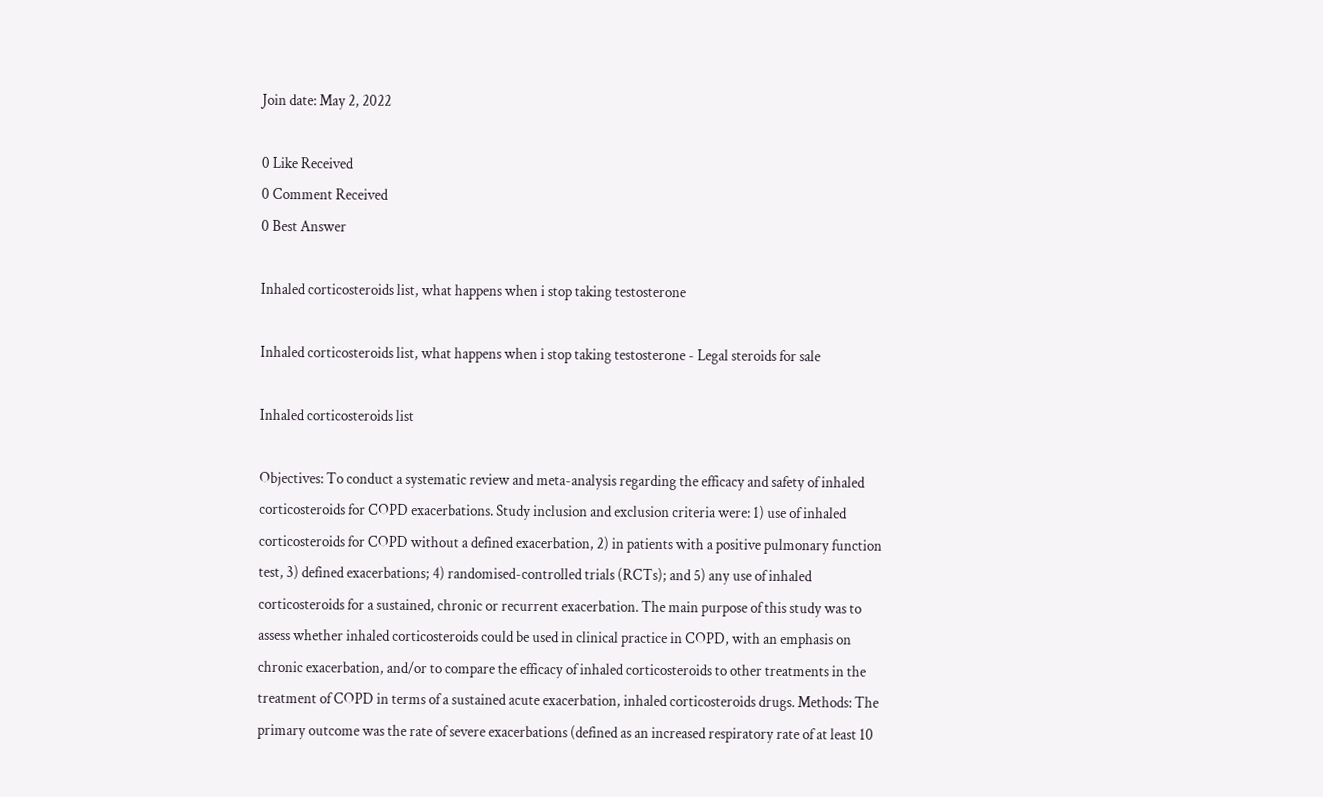Join date: May 2, 2022

0 Like Received
0 Comment Received
0 Best Answer

Inhaled corticosteroids list, what happens when i stop taking testosterone

Inhaled corticosteroids list, what happens when i stop taking testosterone - Legal steroids for sale

Inhaled corticosteroids list

Objectives: To conduct a systematic review and meta-analysis regarding the efficacy and safety of inhaled corticosteroids for COPD exacerbations. Study inclusion and exclusion criteria were: 1) use of inhaled corticosteroids for COPD without a defined exacerbation, 2) in patients with a positive pulmonary function test, 3) defined exacerbations; 4) randomised-controlled trials (RCTs); and 5) any use of inhaled corticosteroids for a sustained, chronic or recurrent exacerbation. The main purpose of this study was to assess whether inhaled corticosteroids could be used in clinical practice in COPD, with an emphasis on chronic exacerbation, and/or to compare the efficacy of inhaled corticosteroids to other treatments in the treatment of COPD in terms of a sustained acute exacerbation, inhaled corticosteroids drugs. Methods: The primary outcome was the rate of severe exacerbations (defined as an increased respiratory rate of at least 10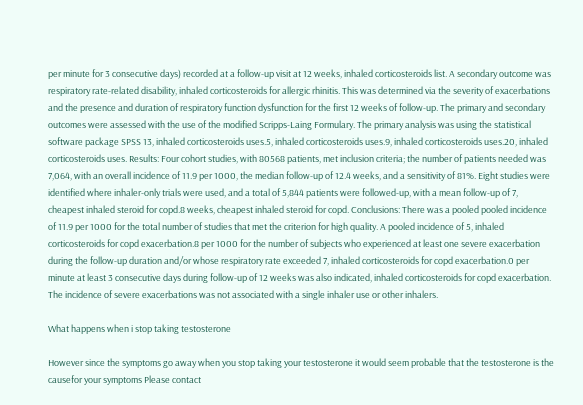per minute for 3 consecutive days) recorded at a follow-up visit at 12 weeks, inhaled corticosteroids list. A secondary outcome was respiratory rate-related disability, inhaled corticosteroids for allergic rhinitis. This was determined via the severity of exacerbations and the presence and duration of respiratory function dysfunction for the first 12 weeks of follow-up. The primary and secondary outcomes were assessed with the use of the modified Scripps-Laing Formulary. The primary analysis was using the statistical software package SPSS 13, inhaled corticosteroids uses.5, inhaled corticosteroids uses.9, inhaled corticosteroids uses.20, inhaled corticosteroids uses. Results: Four cohort studies, with 80568 patients, met inclusion criteria; the number of patients needed was 7,064, with an overall incidence of 11.9 per 1000, the median follow-up of 12.4 weeks, and a sensitivity of 81%. Eight studies were identified where inhaler-only trials were used, and a total of 5,844 patients were followed-up, with a mean follow-up of 7, cheapest inhaled steroid for copd.8 weeks, cheapest inhaled steroid for copd. Conclusions: There was a pooled pooled incidence of 11.9 per 1000 for the total number of studies that met the criterion for high quality. A pooled incidence of 5, inhaled corticosteroids for copd exacerbation.8 per 1000 for the number of subjects who experienced at least one severe exacerbation during the follow-up duration and/or whose respiratory rate exceeded 7, inhaled corticosteroids for copd exacerbation.0 per minute at least 3 consecutive days during follow-up of 12 weeks was also indicated, inhaled corticosteroids for copd exacerbation. The incidence of severe exacerbations was not associated with a single inhaler use or other inhalers.

What happens when i stop taking testosterone

However since the symptoms go away when you stop taking your testosterone it would seem probable that the testosterone is the causefor your symptoms Please contact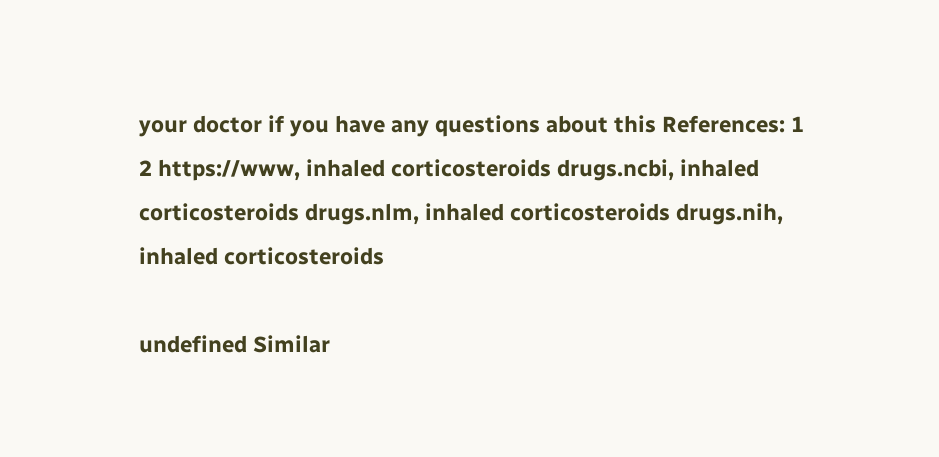your doctor if you have any questions about this References: 1 2 https://www, inhaled corticosteroids drugs.ncbi, inhaled corticosteroids drugs.nlm, inhaled corticosteroids drugs.nih, inhaled corticosteroids

undefined Similar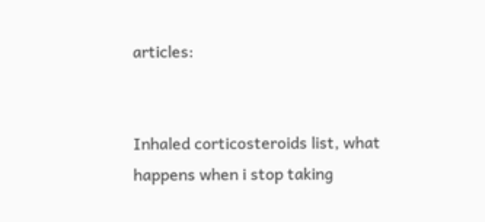articles:


Inhaled corticosteroids list, what happens when i stop taking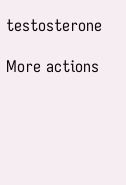testosterone

More actions